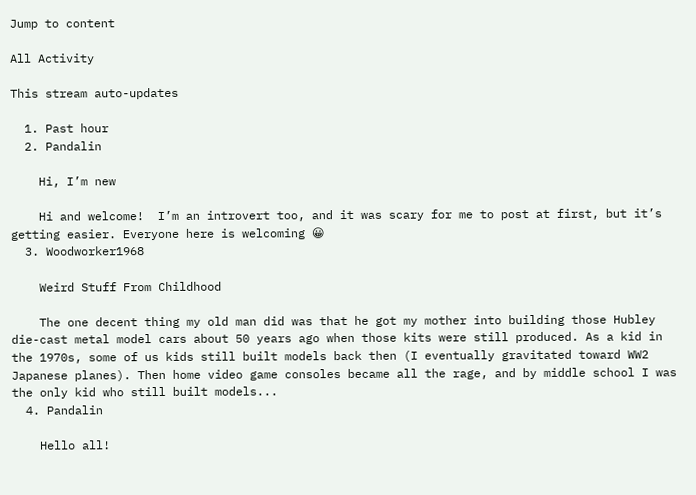Jump to content

All Activity

This stream auto-updates

  1. Past hour
  2. Pandalin

    Hi, I’m new

    Hi and welcome!  I’m an introvert too, and it was scary for me to post at first, but it’s getting easier. Everyone here is welcoming 😀
  3. Woodworker1968

    Weird Stuff From Childhood

    The one decent thing my old man did was that he got my mother into building those Hubley die-cast metal model cars about 50 years ago when those kits were still produced. As a kid in the 1970s, some of us kids still built models back then (I eventually gravitated toward WW2 Japanese planes). Then home video game consoles became all the rage, and by middle school I was the only kid who still built models...
  4. Pandalin

    Hello all!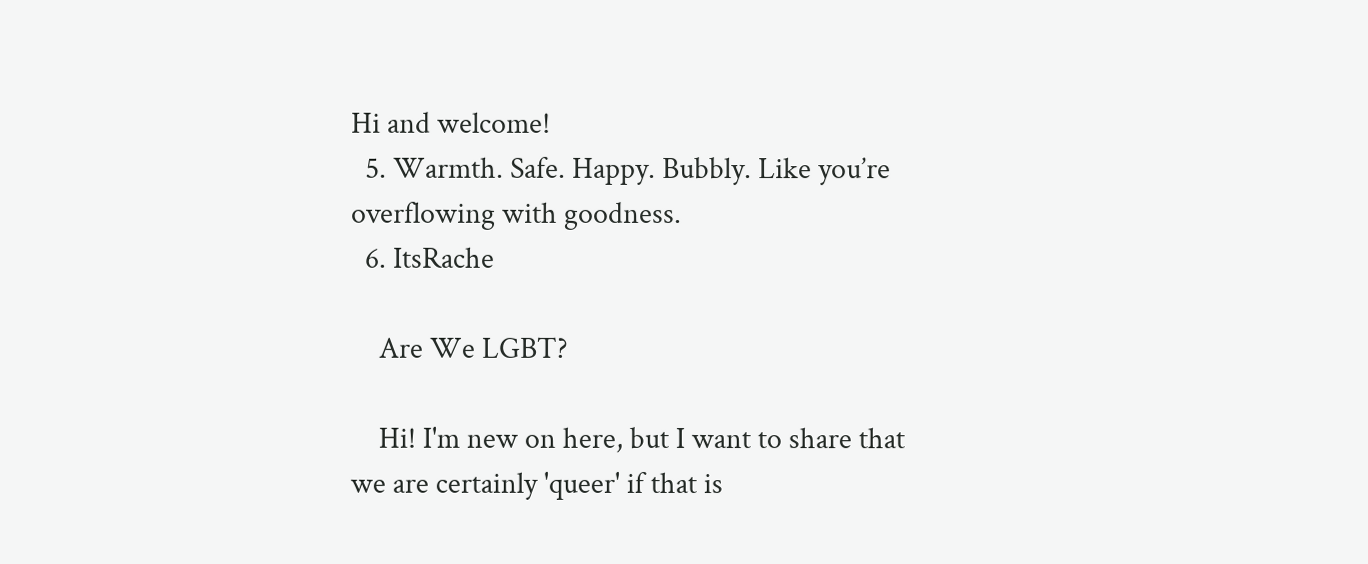Hi and welcome!
  5. Warmth. Safe. Happy. Bubbly. Like you’re overflowing with goodness.
  6. ItsRache

    Are We LGBT?

    Hi! I'm new on here, but I want to share that we are certainly 'queer' if that is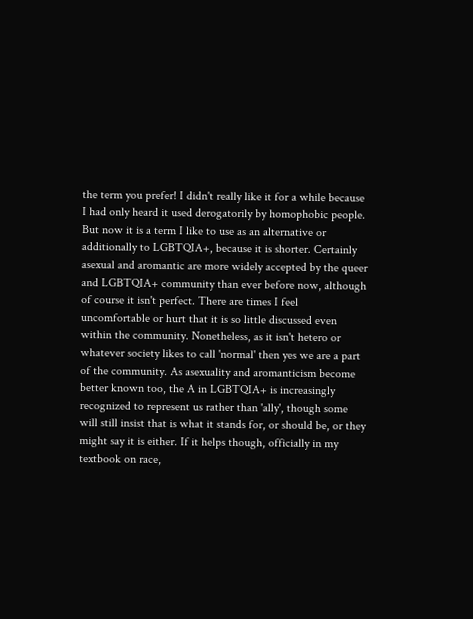the term you prefer! I didn't really like it for a while because I had only heard it used derogatorily by homophobic people. But now it is a term I like to use as an alternative or additionally to LGBTQIA+, because it is shorter. Certainly asexual and aromantic are more widely accepted by the queer and LGBTQIA+ community than ever before now, although of course it isn't perfect. There are times I feel uncomfortable or hurt that it is so little discussed even within the community. Nonetheless, as it isn't hetero or whatever society likes to call 'normal' then yes we are a part of the community. As asexuality and aromanticism become better known too, the A in LGBTQIA+ is increasingly recognized to represent us rather than 'ally', though some will still insist that is what it stands for, or should be, or they might say it is either. If it helps though, officially in my textbook on race,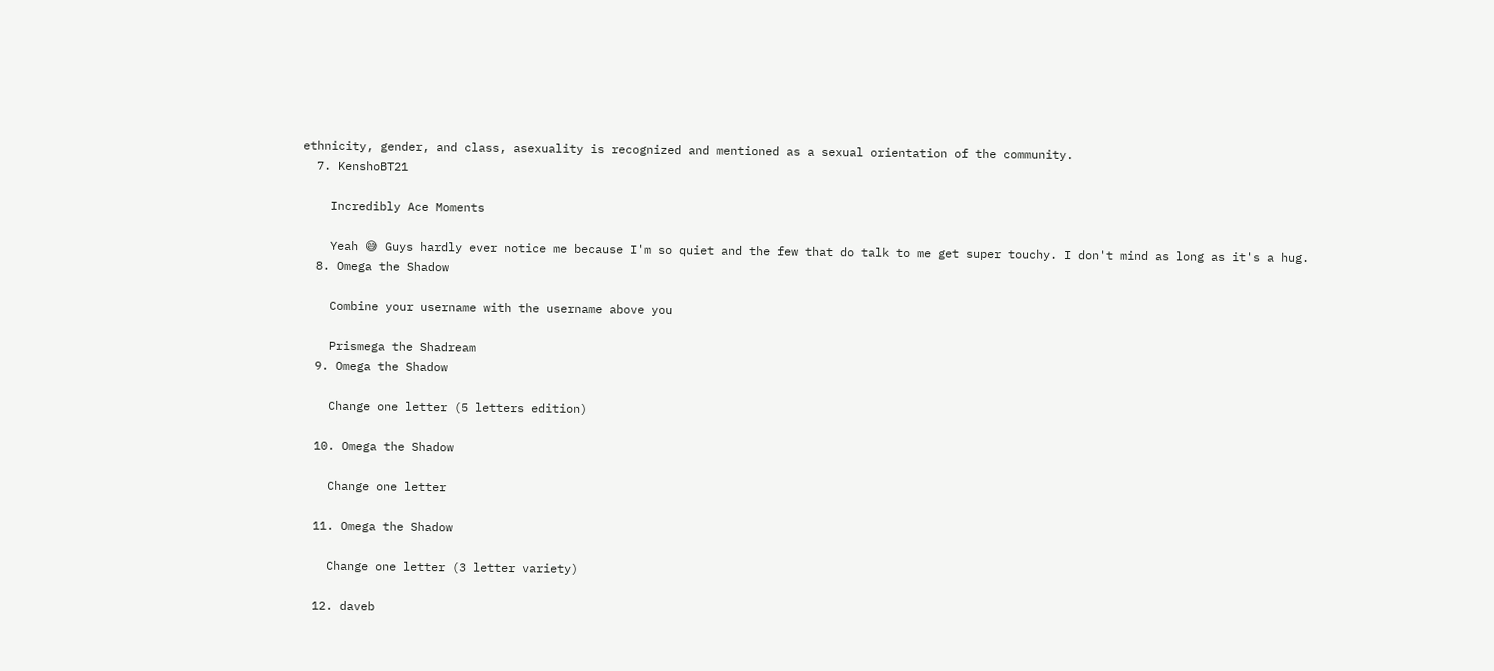ethnicity, gender, and class, asexuality is recognized and mentioned as a sexual orientation of the community.
  7. KenshoBT21

    Incredibly Ace Moments

    Yeah 😅 Guys hardly ever notice me because I'm so quiet and the few that do talk to me get super touchy. I don't mind as long as it's a hug.
  8. Omega the Shadow

    Combine your username with the username above you

    Prismega the Shadream
  9. Omega the Shadow

    Change one letter (5 letters edition)

  10. Omega the Shadow

    Change one letter

  11. Omega the Shadow

    Change one letter (3 letter variety)

  12. daveb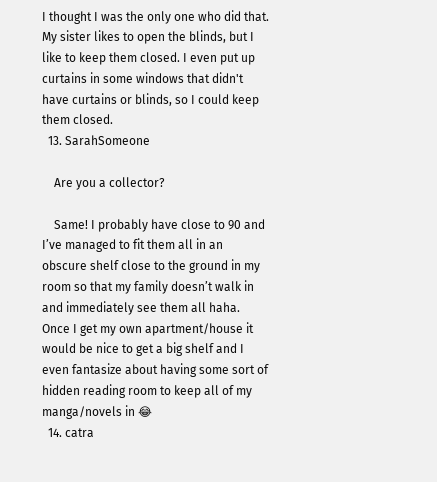I thought I was the only one who did that. My sister likes to open the blinds, but I like to keep them closed. I even put up curtains in some windows that didn't have curtains or blinds, so I could keep them closed.
  13. SarahSomeone

    Are you a collector?

    Same! I probably have close to 90 and I’ve managed to fit them all in an obscure shelf close to the ground in my room so that my family doesn’t walk in and immediately see them all haha. Once I get my own apartment/house it would be nice to get a big shelf and I even fantasize about having some sort of hidden reading room to keep all of my manga/novels in 😂
  14. catra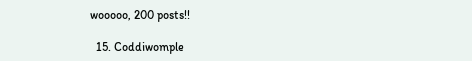wooooo, 200 posts!!

  15. Coddiwomple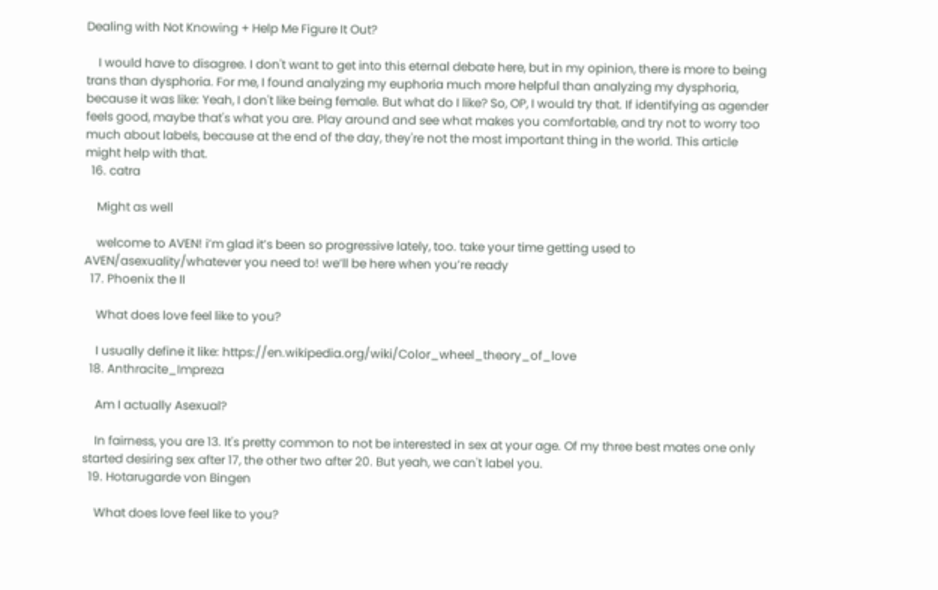Dealing with Not Knowing + Help Me Figure It Out?

    I would have to disagree. I don't want to get into this eternal debate here, but in my opinion, there is more to being trans than dysphoria. For me, I found analyzing my euphoria much more helpful than analyzing my dysphoria, because it was like: Yeah, I don't like being female. But what do I like? So, OP, I would try that. If identifying as agender feels good, maybe that's what you are. Play around and see what makes you comfortable, and try not to worry too much about labels, because at the end of the day, they're not the most important thing in the world. This article might help with that.
  16. catra

    Might as well

    welcome to AVEN! i’m glad it’s been so progressive lately, too. take your time getting used to AVEN/asexuality/whatever you need to! we’ll be here when you’re ready
  17. Phoenix the II

    What does love feel like to you?

    I usually define it like: https://en.wikipedia.org/wiki/Color_wheel_theory_of_love
  18. Anthracite_Impreza

    Am I actually Asexual?

    In fairness, you are 13. It's pretty common to not be interested in sex at your age. Of my three best mates one only started desiring sex after 17, the other two after 20. But yeah, we can't label you.
  19. Hotarugarde von Bingen

    What does love feel like to you?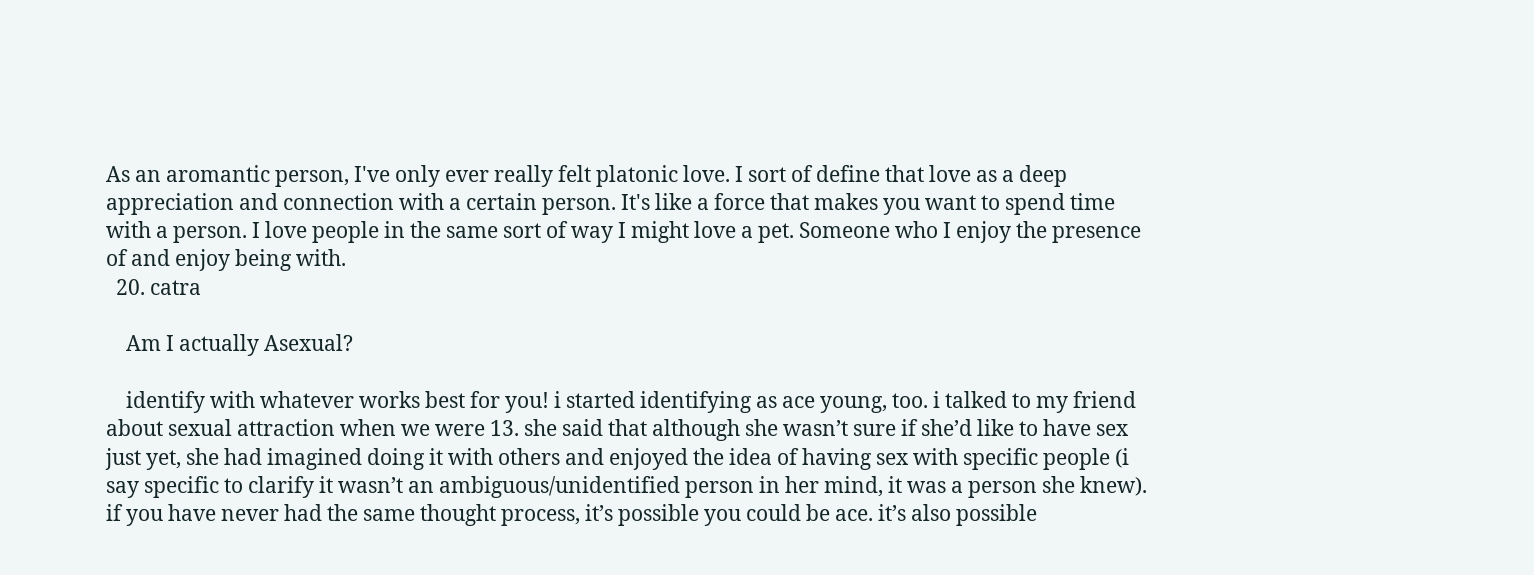As an aromantic person, I've only ever really felt platonic love. I sort of define that love as a deep appreciation and connection with a certain person. It's like a force that makes you want to spend time with a person. I love people in the same sort of way I might love a pet. Someone who I enjoy the presence of and enjoy being with.
  20. catra

    Am I actually Asexual?

    identify with whatever works best for you! i started identifying as ace young, too. i talked to my friend about sexual attraction when we were 13. she said that although she wasn’t sure if she’d like to have sex just yet, she had imagined doing it with others and enjoyed the idea of having sex with specific people (i say specific to clarify it wasn’t an ambiguous/unidentified person in her mind, it was a person she knew). if you have never had the same thought process, it’s possible you could be ace. it’s also possible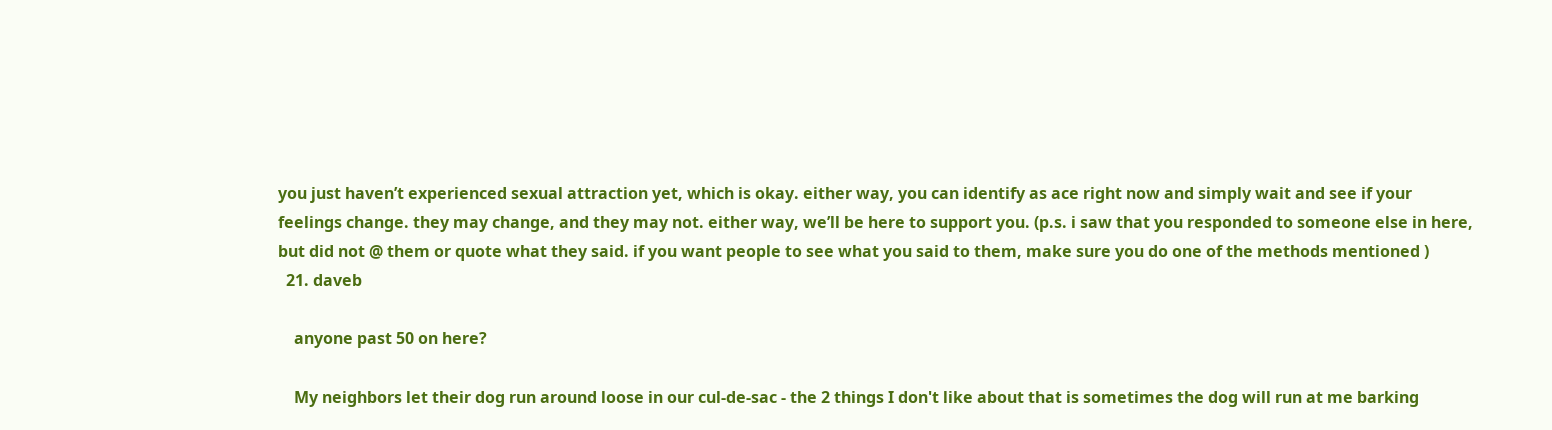you just haven’t experienced sexual attraction yet, which is okay. either way, you can identify as ace right now and simply wait and see if your feelings change. they may change, and they may not. either way, we’ll be here to support you. (p.s. i saw that you responded to someone else in here, but did not @ them or quote what they said. if you want people to see what you said to them, make sure you do one of the methods mentioned )
  21. daveb

    anyone past 50 on here?

    My neighbors let their dog run around loose in our cul-de-sac - the 2 things I don't like about that is sometimes the dog will run at me barking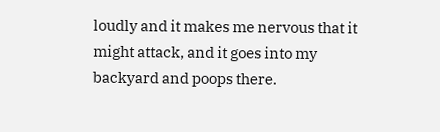loudly and it makes me nervous that it might attack, and it goes into my backyard and poops there.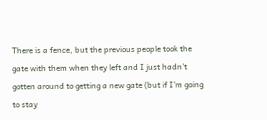There is a fence, but the previous people took the gate with them when they left and I just hadn't gotten around to getting a new gate (but if I'm going to stay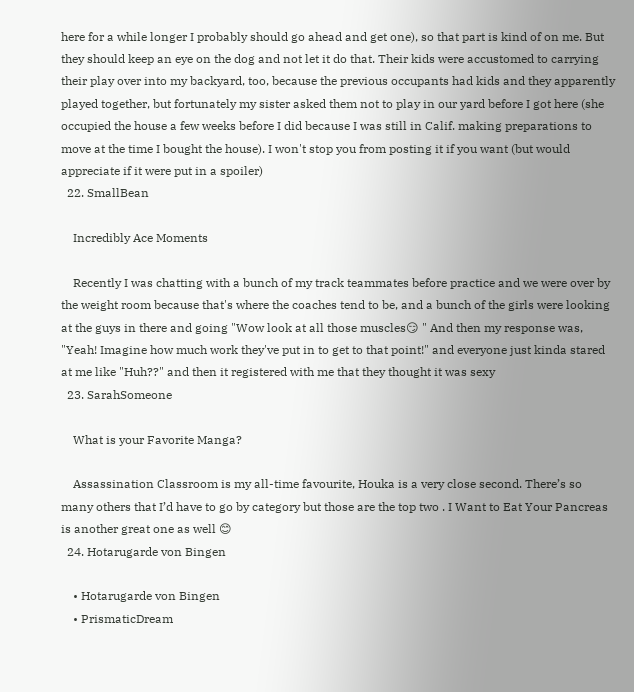here for a while longer I probably should go ahead and get one), so that part is kind of on me. But they should keep an eye on the dog and not let it do that. Their kids were accustomed to carrying their play over into my backyard, too, because the previous occupants had kids and they apparently played together, but fortunately my sister asked them not to play in our yard before I got here (she occupied the house a few weeks before I did because I was still in Calif. making preparations to move at the time I bought the house). I won't stop you from posting it if you want (but would appreciate if it were put in a spoiler)
  22. SmallBean

    Incredibly Ace Moments

    Recently I was chatting with a bunch of my track teammates before practice and we were over by the weight room because that's where the coaches tend to be, and a bunch of the girls were looking at the guys in there and going "Wow look at all those muscles😏 " And then my response was, "Yeah! Imagine how much work they've put in to get to that point!" and everyone just kinda stared at me like "Huh??" and then it registered with me that they thought it was sexy
  23. SarahSomeone

    What is your Favorite Manga?

    Assassination Classroom is my all-time favourite, Houka is a very close second. There’s so many others that I’d have to go by category but those are the top two . I Want to Eat Your Pancreas is another great one as well 😊
  24. Hotarugarde von Bingen

    • Hotarugarde von Bingen
    • PrismaticDream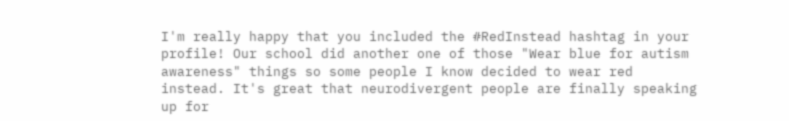I'm really happy that you included the #RedInstead hashtag in your profile! Our school did another one of those "Wear blue for autism awareness" things so some people I know decided to wear red instead. It's great that neurodivergent people are finally speaking up for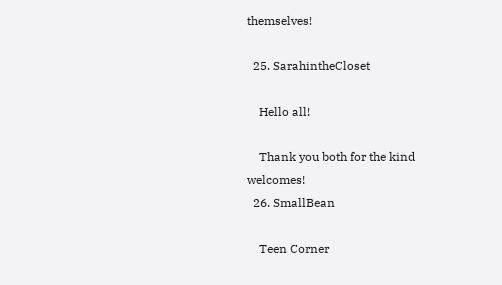themselves!

  25. SarahintheCloset

    Hello all!

    Thank you both for the kind welcomes!
  26. SmallBean

    Teen Corner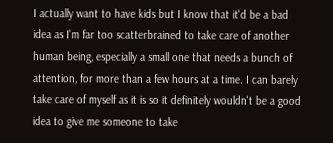I actually want to have kids but I know that it'd be a bad idea as I'm far too scatterbrained to take care of another human being, especially a small one that needs a bunch of attention, for more than a few hours at a time. I can barely take care of myself as it is so it definitely wouldn't be a good idea to give me someone to take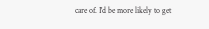care of. I'd be more likely to get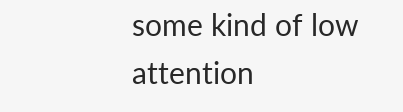some kind of low attention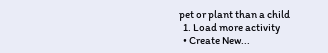pet or plant than a child
  1. Load more activity
  • Create New...